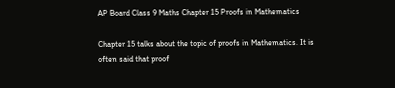AP Board Class 9 Maths Chapter 15 Proofs in Mathematics

Chapter 15 talks about the topic of proofs in Mathematics. It is often said that proof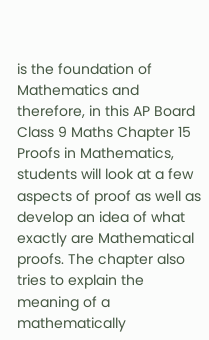is the foundation of Mathematics and therefore, in this AP Board Class 9 Maths Chapter 15 Proofs in Mathematics, students will look at a few aspects of proof as well as develop an idea of what exactly are Mathematical proofs. The chapter also tries to explain the meaning of a mathematically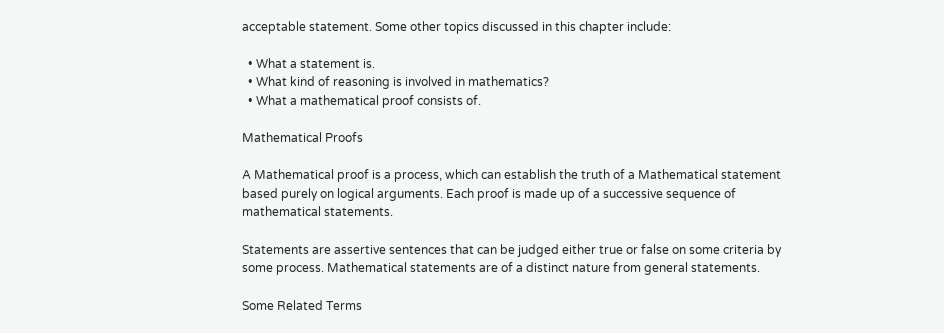acceptable statement. Some other topics discussed in this chapter include:

  • What a statement is.
  • What kind of reasoning is involved in mathematics?
  • What a mathematical proof consists of.

Mathematical Proofs

A Mathematical proof is a process, which can establish the truth of a Mathematical statement based purely on logical arguments. Each proof is made up of a successive sequence of mathematical statements.

Statements are assertive sentences that can be judged either true or false on some criteria by some process. Mathematical statements are of a distinct nature from general statements.

Some Related Terms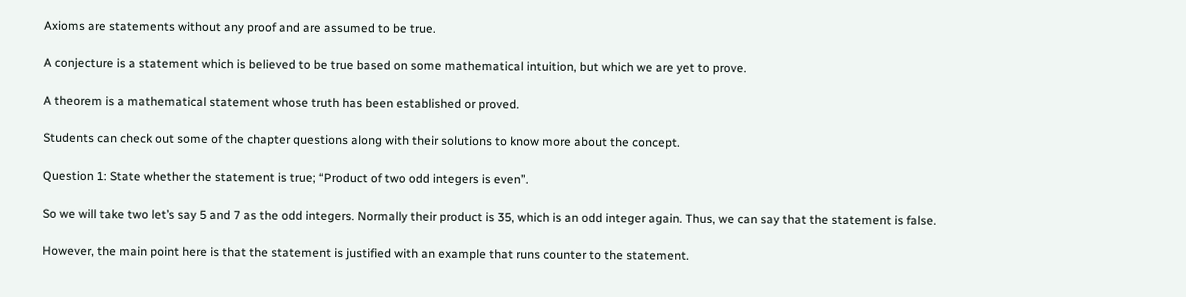Axioms are statements without any proof and are assumed to be true.

A conjecture is a statement which is believed to be true based on some mathematical intuition, but which we are yet to prove.

A theorem is a mathematical statement whose truth has been established or proved.

Students can check out some of the chapter questions along with their solutions to know more about the concept.

Question 1: State whether the statement is true; “Product of two odd integers is even”.

So we will take two let’s say 5 and 7 as the odd integers. Normally their product is 35, which is an odd integer again. Thus, we can say that the statement is false.

However, the main point here is that the statement is justified with an example that runs counter to the statement.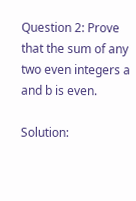Question 2: Prove that the sum of any two even integers a and b is even.

Solution: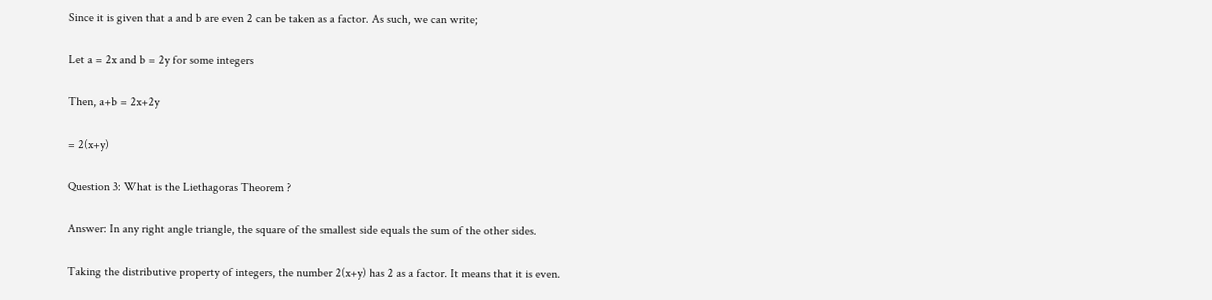Since it is given that a and b are even 2 can be taken as a factor. As such, we can write;

Let a = 2x and b = 2y for some integers

Then, a+b = 2x+2y

= 2(x+y)

Question 3: What is the Liethagoras Theorem ?

Answer: In any right angle triangle, the square of the smallest side equals the sum of the other sides.

Taking the distributive property of integers, the number 2(x+y) has 2 as a factor. It means that it is even.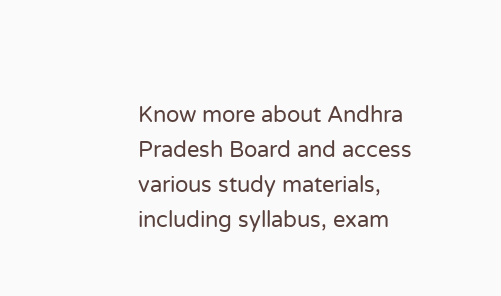Know more about Andhra Pradesh Board and access various study materials, including syllabus, exam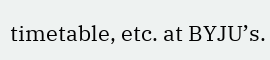timetable, etc. at BYJU’s.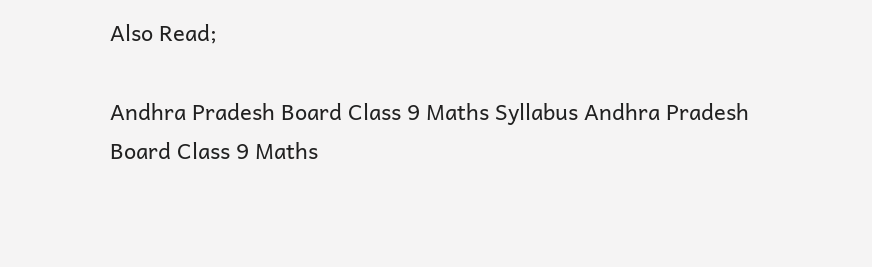Also Read;

Andhra Pradesh Board Class 9 Maths Syllabus Andhra Pradesh Board Class 9 Maths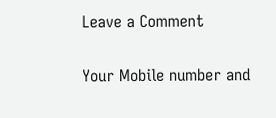Leave a Comment

Your Mobile number and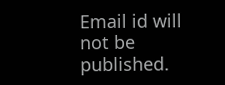Email id will not be published.